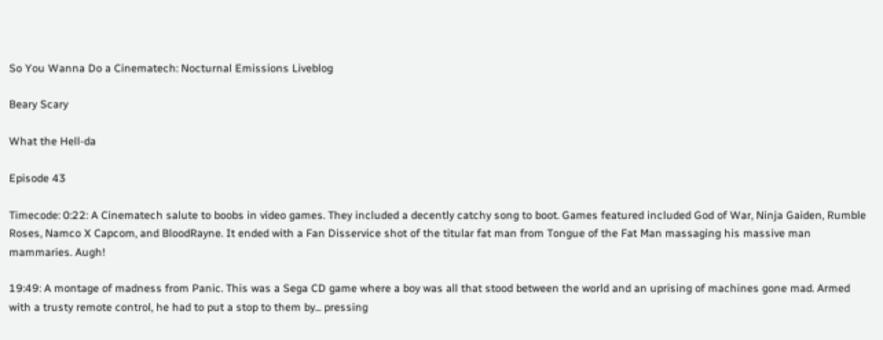So You Wanna Do a Cinematech: Nocturnal Emissions Liveblog

Beary Scary

What the Hell-da

Episode 43

Timecode: 0:22: A Cinematech salute to boobs in video games. They included a decently catchy song to boot. Games featured included God of War, Ninja Gaiden, Rumble Roses, Namco X Capcom, and BloodRayne. It ended with a Fan Disservice shot of the titular fat man from Tongue of the Fat Man massaging his massive man mammaries. Augh!

19:49: A montage of madness from Panic. This was a Sega CD game where a boy was all that stood between the world and an uprising of machines gone mad. Armed with a trusty remote control, he had to put a stop to them by... pressing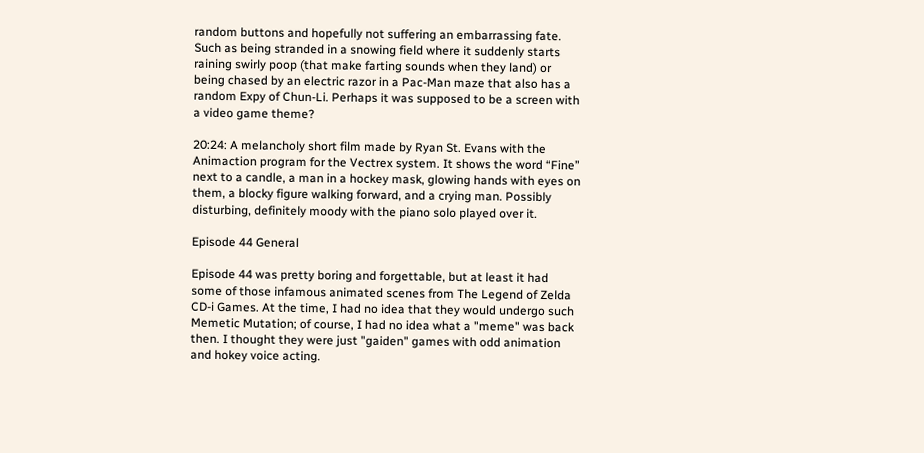random buttons and hopefully not suffering an embarrassing fate. Such as being stranded in a snowing field where it suddenly starts raining swirly poop (that make farting sounds when they land) or being chased by an electric razor in a Pac-Man maze that also has a random Expy of Chun-Li. Perhaps it was supposed to be a screen with a video game theme?

20:24: A melancholy short film made by Ryan St. Evans with the Animaction program for the Vectrex system. It shows the word “Fine” next to a candle, a man in a hockey mask, glowing hands with eyes on them, a blocky figure walking forward, and a crying man. Possibly disturbing, definitely moody with the piano solo played over it.

Episode 44 General

Episode 44 was pretty boring and forgettable, but at least it had some of those infamous animated scenes from The Legend of Zelda CD-i Games. At the time, I had no idea that they would undergo such Memetic Mutation; of course, I had no idea what a "meme" was back then. I thought they were just "gaiden" games with odd animation and hokey voice acting.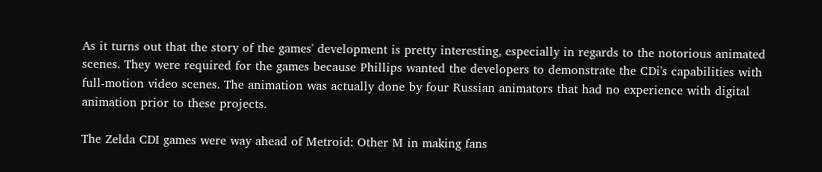As it turns out that the story of the games' development is pretty interesting, especially in regards to the notorious animated scenes. They were required for the games because Phillips wanted the developers to demonstrate the CDi's capabilities with full-motion video scenes. The animation was actually done by four Russian animators that had no experience with digital animation prior to these projects.

The Zelda CDI games were way ahead of Metroid: Other M in making fans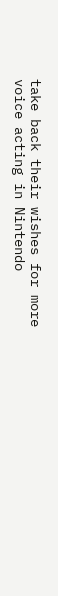take back their wishes for more voice acting in Nintendo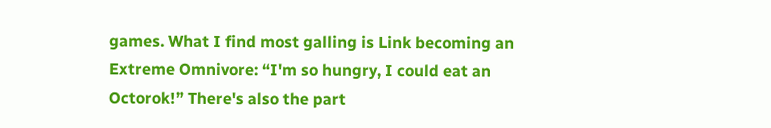games. What I find most galling is Link becoming an Extreme Omnivore: “I'm so hungry, I could eat an Octorok!” There's also the part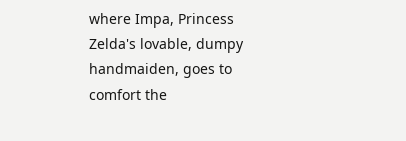where Impa, Princess Zelda's lovable, dumpy handmaiden, goes to comfort the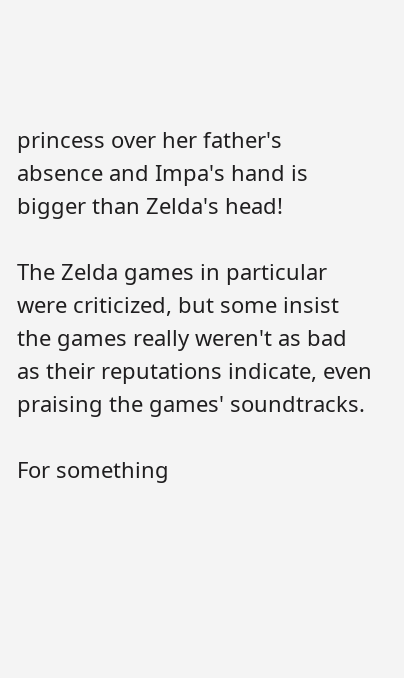princess over her father's absence and Impa's hand is bigger than Zelda's head!

The Zelda games in particular were criticized, but some insist the games really weren't as bad as their reputations indicate, even praising the games' soundtracks.

For something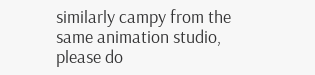similarly campy from the same animation studio, please do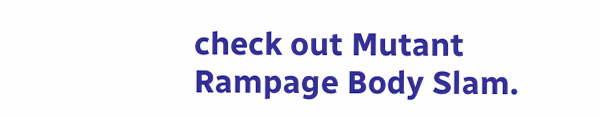check out Mutant Rampage Body Slam.